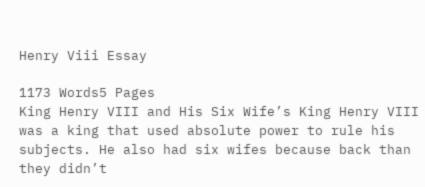Henry Viii Essay

1173 Words5 Pages
King Henry VIII and His Six Wife’s King Henry VIII was a king that used absolute power to rule his subjects. He also had six wifes because back than they didn’t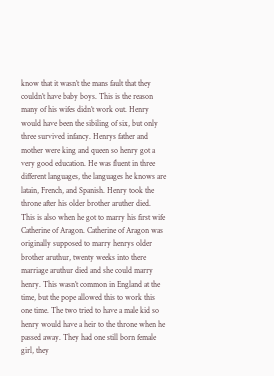know that it wasn’t the mans fault that they couldn’t have baby boys. This is the reason many of his wifes didn’t work out. Henry would have been the sibiling of six, but only three survived infancy. Henrys father and mother were king and queen so henry got a very good education. He was fluent in three different languages, the languages he knows are latain, French, and Spanish. Henry took the throne after his older brother aruther died. This is also when he got to marry his first wife Catherine of Aragon. Catherine of Aragon was originally supposed to marry henrys older brother aruthur, twenty weeks into there marriage aruthur died and she could marry henry. This wasn’t common in England at the time, but the pope allowed this to work this one time. The two tried to have a male kid so henry would have a heir to the throne when he passed away. They had one still born female girl, they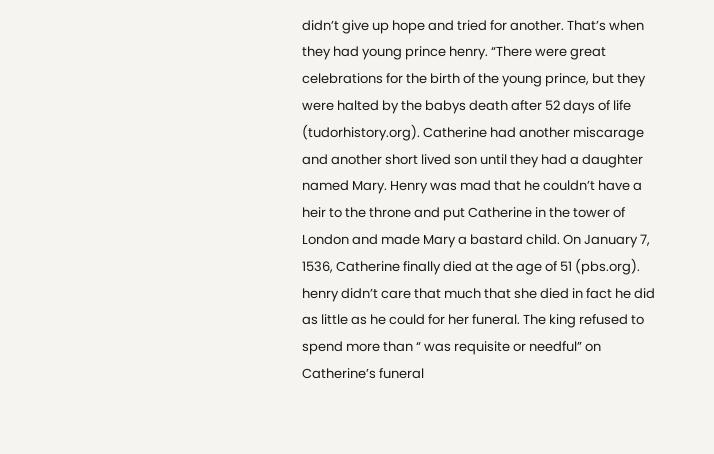didn’t give up hope and tried for another. That’s when they had young prince henry. “There were great celebrations for the birth of the young prince, but they were halted by the babys death after 52 days of life (tudorhistory.org). Catherine had another miscarage and another short lived son until they had a daughter named Mary. Henry was mad that he couldn’t have a heir to the throne and put Catherine in the tower of London and made Mary a bastard child. On January 7, 1536, Catherine finally died at the age of 51 (pbs.org). henry didn’t care that much that she died in fact he did as little as he could for her funeral. The king refused to spend more than “ was requisite or needful” on Catherine’s funeral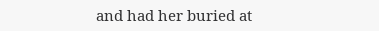and had her buried at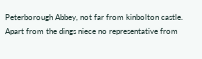Peterborough Abbey, not far from kinbolton castle. Apart from the dings niece no representative from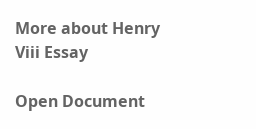More about Henry Viii Essay

Open Document